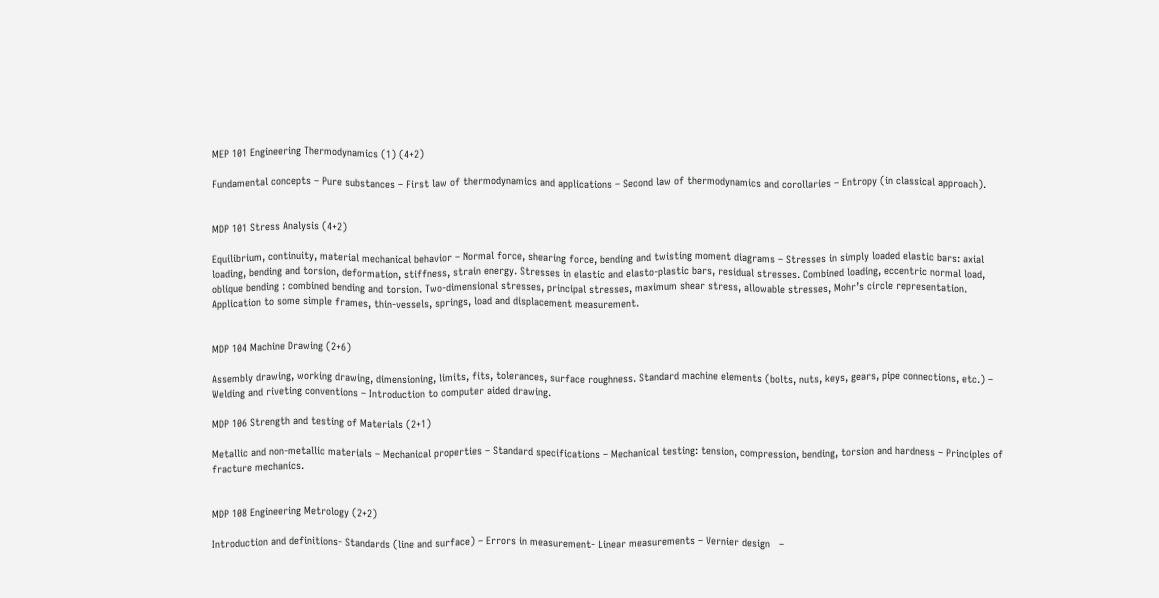MEP 101 Engineering Thermodynamics (1) (4+2)

Fundamental concepts – Pure substances – First law of thermodynamics and applications – Second law of thermodynamics and corollaries – Entropy (in classical approach).


MDP 101 Stress Analysis (4+2)

Equilibrium, continuity, material mechanical behavior – Normal force, shearing force, bending and twisting moment diagrams – Stresses in simply loaded elastic bars: axial loading, bending and torsion, deformation, stiffness, strain energy. Stresses in elastic and elasto-plastic bars, residual stresses. Combined loading, eccentric normal load, oblique bending : combined bending and torsion. Two-dimensional stresses, principal stresses, maximum shear stress, allowable stresses, Mohr’s circle representation. Application to some simple frames, thin-vessels, springs, load and displacement measurement.


MDP 104 Machine Drawing (2+6)

Assembly drawing, working drawing, dimensioning, limits, fits, tolerances, surface roughness. Standard machine elements (bolts, nuts, keys, gears, pipe connections, etc.) – Welding and riveting conventions – Introduction to computer aided drawing.

MDP 106 Strength and testing of Materials (2+1)

Metallic and non-metallic materials – Mechanical properties – Standard specifications – Mechanical testing: tension, compression, bending, torsion and hardness – Principles of fracture mechanics.


MDP 108 Engineering Metrology (2+2)

Introduction and definitions- Standards (line and surface) – Errors in measurement- Linear measurements – Vernier design   –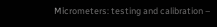Micrometers: testing and calibration –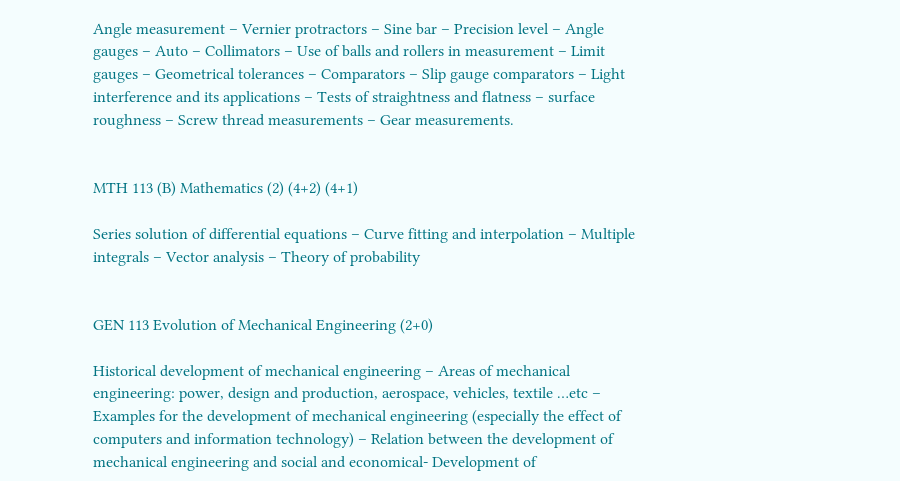Angle measurement – Vernier protractors – Sine bar – Precision level – Angle gauges – Auto – Collimators – Use of balls and rollers in measurement – Limit gauges – Geometrical tolerances – Comparators – Slip gauge comparators – Light interference and its applications – Tests of straightness and flatness – surface roughness – Screw thread measurements – Gear measurements.


MTH 113 (B) Mathematics (2) (4+2) (4+1)

Series solution of differential equations – Curve fitting and interpolation – Multiple integrals – Vector analysis – Theory of probability


GEN 113 Evolution of Mechanical Engineering (2+0)

Historical development of mechanical engineering – Areas of mechanical engineering: power, design and production, aerospace, vehicles, textile …etc – Examples for the development of mechanical engineering (especially the effect of computers and information technology) – Relation between the development of mechanical engineering and social and economical- Development of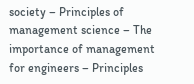society – Principles of management science – The importance of management for engineers – Principles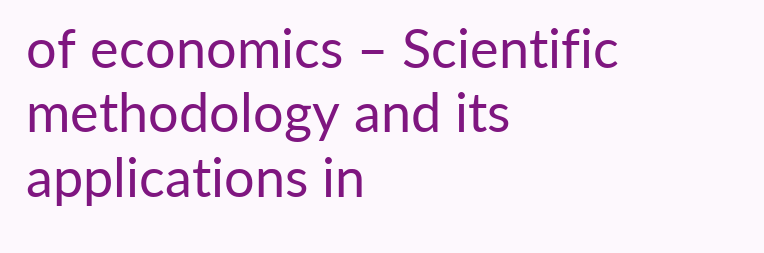of economics – Scientific methodology and its applications in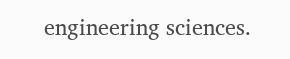engineering sciences.